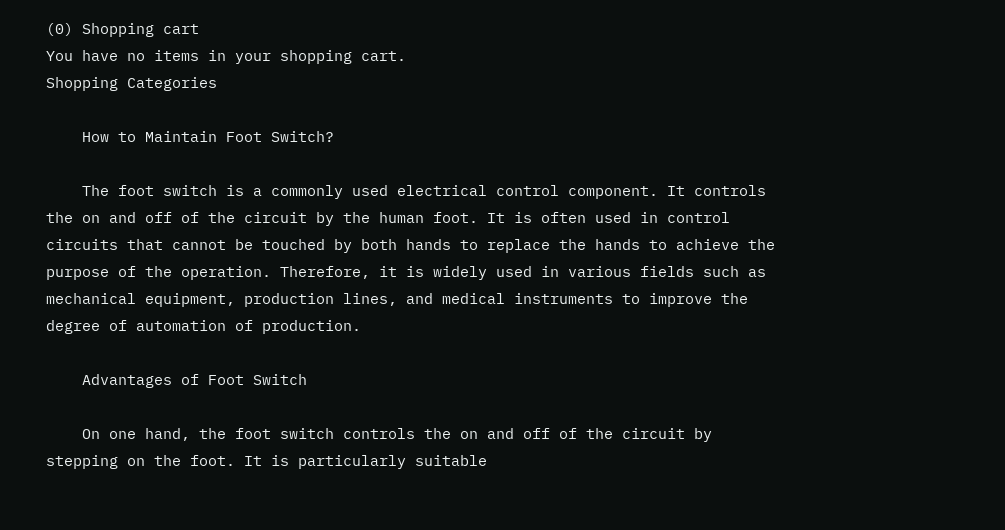(0) Shopping cart
You have no items in your shopping cart.
Shopping Categories

    How to Maintain Foot Switch?

    The foot switch is a commonly used electrical control component. It controls the on and off of the circuit by the human foot. It is often used in control circuits that cannot be touched by both hands to replace the hands to achieve the purpose of the operation. Therefore, it is widely used in various fields such as mechanical equipment, production lines, and medical instruments to improve the degree of automation of production.

    Advantages of Foot Switch

    On one hand, the foot switch controls the on and off of the circuit by stepping on the foot. It is particularly suitable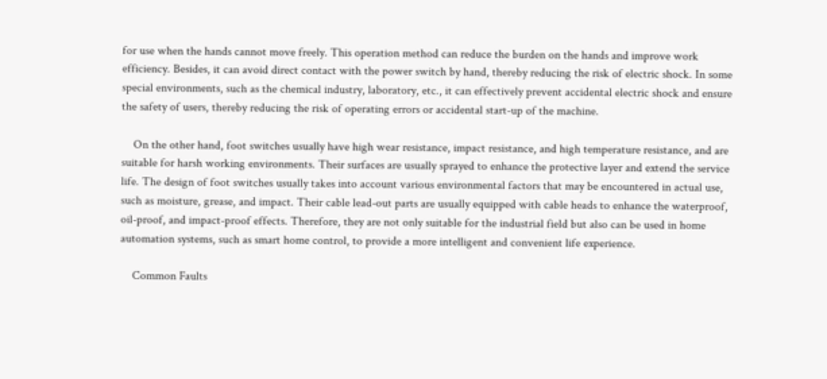for use when the hands cannot move freely. This operation method can reduce the burden on the hands and improve work efficiency. Besides, it can avoid direct contact with the power switch by hand, thereby reducing the risk of electric shock. In some special environments, such as the chemical industry, laboratory, etc., it can effectively prevent accidental electric shock and ensure the safety of users, thereby reducing the risk of operating errors or accidental start-up of the machine.

    On the other hand, foot switches usually have high wear resistance, impact resistance, and high temperature resistance, and are suitable for harsh working environments. Their surfaces are usually sprayed to enhance the protective layer and extend the service life. The design of foot switches usually takes into account various environmental factors that may be encountered in actual use, such as moisture, grease, and impact. Their cable lead-out parts are usually equipped with cable heads to enhance the waterproof, oil-proof, and impact-proof effects. Therefore, they are not only suitable for the industrial field but also can be used in home automation systems, such as smart home control, to provide a more intelligent and convenient life experience.

    Common Faults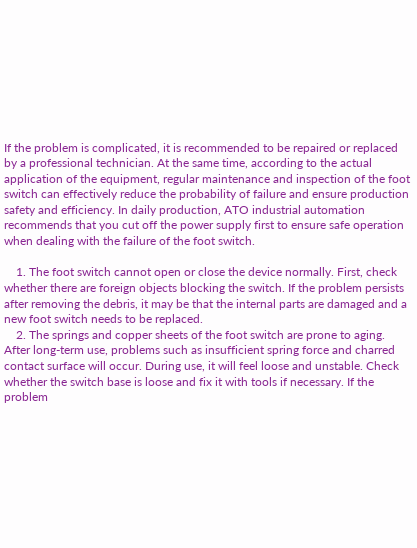If the problem is complicated, it is recommended to be repaired or replaced by a professional technician. At the same time, according to the actual application of the equipment, regular maintenance and inspection of the foot switch can effectively reduce the probability of failure and ensure production safety and efficiency. In daily production, ATO industrial automation recommends that you cut off the power supply first to ensure safe operation when dealing with the failure of the foot switch.

    1. The foot switch cannot open or close the device normally. First, check whether there are foreign objects blocking the switch. If the problem persists after removing the debris, it may be that the internal parts are damaged and a new foot switch needs to be replaced.
    2. The springs and copper sheets of the foot switch are prone to aging. After long-term use, problems such as insufficient spring force and charred contact surface will occur. During use, it will feel loose and unstable. Check whether the switch base is loose and fix it with tools if necessary. If the problem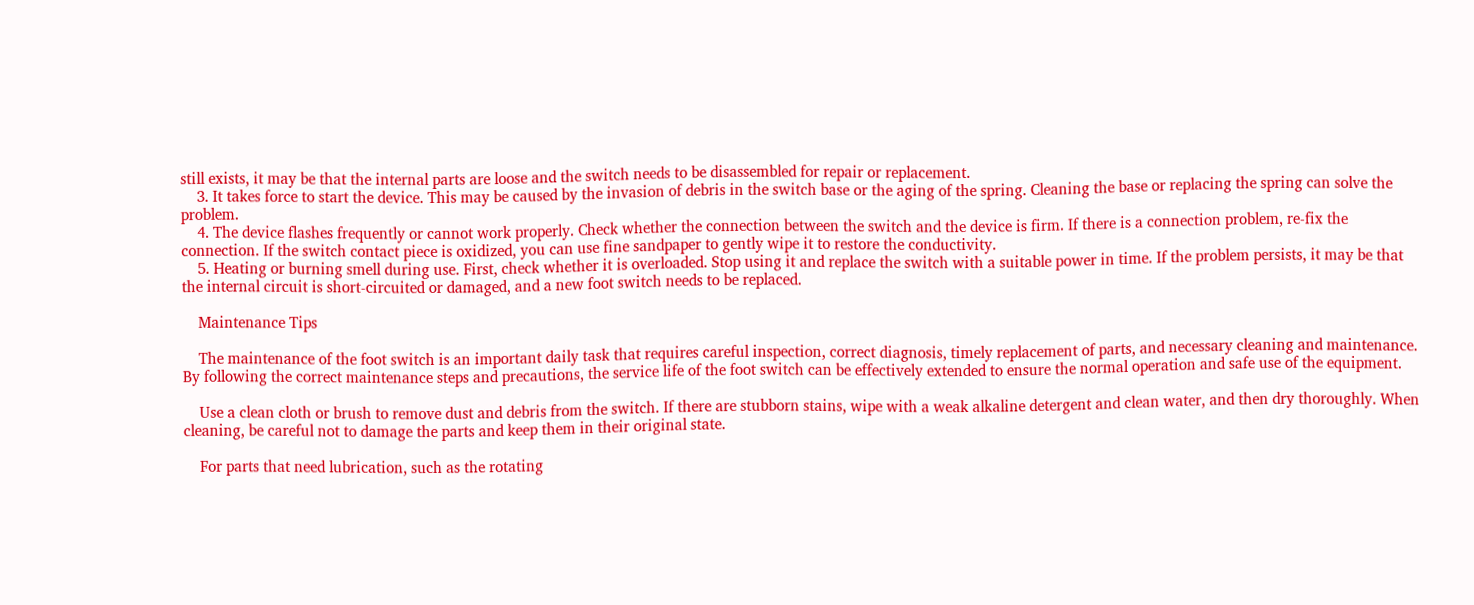still exists, it may be that the internal parts are loose and the switch needs to be disassembled for repair or replacement.
    3. It takes force to start the device. This may be caused by the invasion of debris in the switch base or the aging of the spring. Cleaning the base or replacing the spring can solve the problem.
    4. The device flashes frequently or cannot work properly. Check whether the connection between the switch and the device is firm. If there is a connection problem, re-fix the connection. If the switch contact piece is oxidized, you can use fine sandpaper to gently wipe it to restore the conductivity.
    5. Heating or burning smell during use. First, check whether it is overloaded. Stop using it and replace the switch with a suitable power in time. If the problem persists, it may be that the internal circuit is short-circuited or damaged, and a new foot switch needs to be replaced.

    Maintenance Tips

    The maintenance of the foot switch is an important daily task that requires careful inspection, correct diagnosis, timely replacement of parts, and necessary cleaning and maintenance. By following the correct maintenance steps and precautions, the service life of the foot switch can be effectively extended to ensure the normal operation and safe use of the equipment.

    Use a clean cloth or brush to remove dust and debris from the switch. If there are stubborn stains, wipe with a weak alkaline detergent and clean water, and then dry thoroughly. When cleaning, be careful not to damage the parts and keep them in their original state.

    For parts that need lubrication, such as the rotating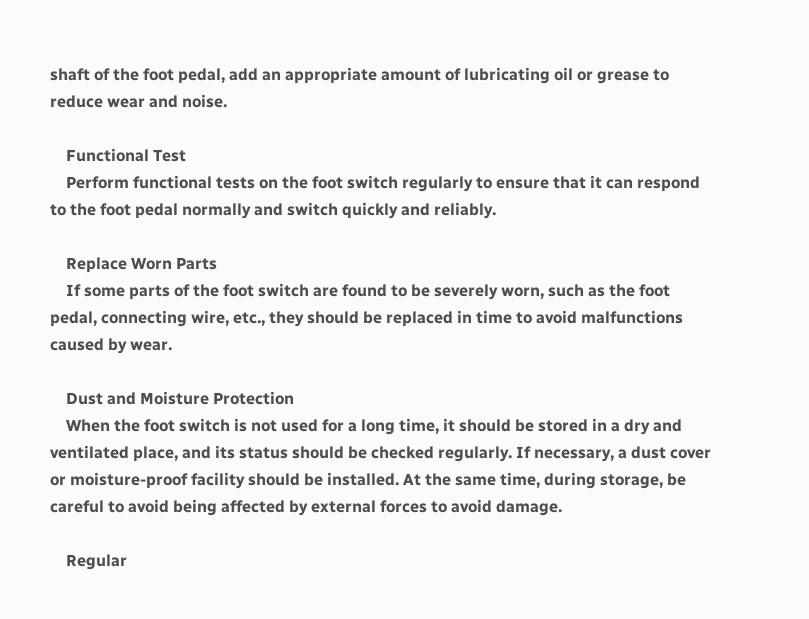shaft of the foot pedal, add an appropriate amount of lubricating oil or grease to reduce wear and noise.

    Functional Test
    Perform functional tests on the foot switch regularly to ensure that it can respond to the foot pedal normally and switch quickly and reliably.

    Replace Worn Parts
    If some parts of the foot switch are found to be severely worn, such as the foot pedal, connecting wire, etc., they should be replaced in time to avoid malfunctions caused by wear.

    Dust and Moisture Protection
    When the foot switch is not used for a long time, it should be stored in a dry and ventilated place, and its status should be checked regularly. If necessary, a dust cover or moisture-proof facility should be installed. At the same time, during storage, be careful to avoid being affected by external forces to avoid damage.

    Regular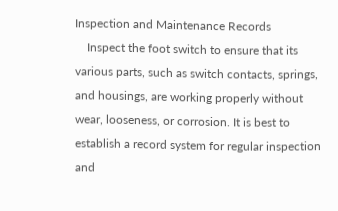Inspection and Maintenance Records
    Inspect the foot switch to ensure that its various parts, such as switch contacts, springs, and housings, are working properly without wear, looseness, or corrosion. It is best to establish a record system for regular inspection and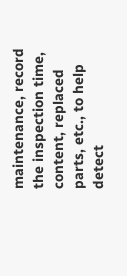maintenance, record the inspection time, content, replaced parts, etc., to help detect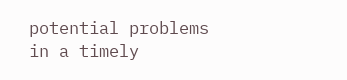potential problems in a timely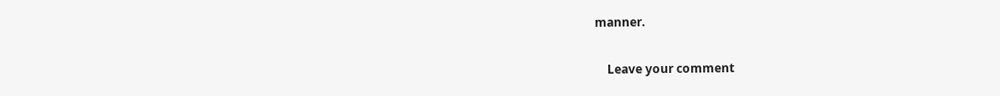manner.

    Leave your comment